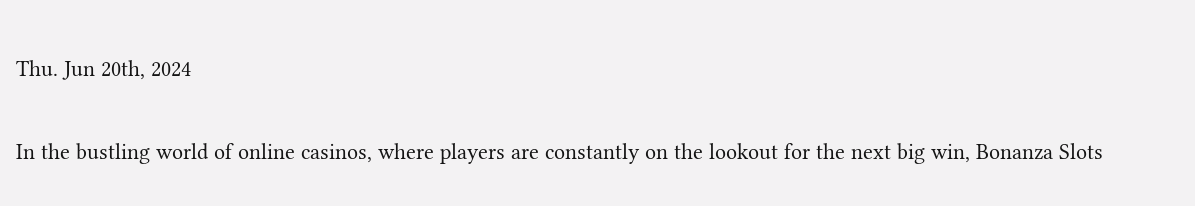Thu. Jun 20th, 2024

In the bustling world of online casinos, where players are constantly on the lookout for the next big win, Bonanza Slots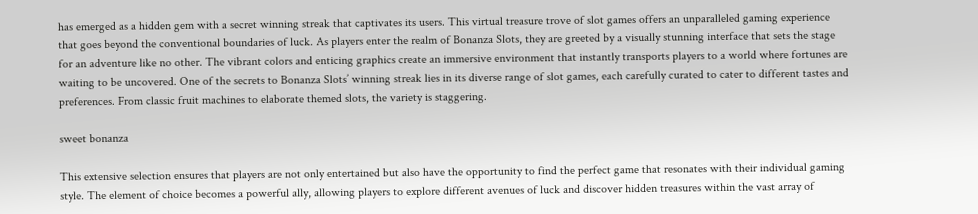has emerged as a hidden gem with a secret winning streak that captivates its users. This virtual treasure trove of slot games offers an unparalleled gaming experience that goes beyond the conventional boundaries of luck. As players enter the realm of Bonanza Slots, they are greeted by a visually stunning interface that sets the stage for an adventure like no other. The vibrant colors and enticing graphics create an immersive environment that instantly transports players to a world where fortunes are waiting to be uncovered. One of the secrets to Bonanza Slots’ winning streak lies in its diverse range of slot games, each carefully curated to cater to different tastes and preferences. From classic fruit machines to elaborate themed slots, the variety is staggering.

sweet bonanza

This extensive selection ensures that players are not only entertained but also have the opportunity to find the perfect game that resonates with their individual gaming style. The element of choice becomes a powerful ally, allowing players to explore different avenues of luck and discover hidden treasures within the vast array of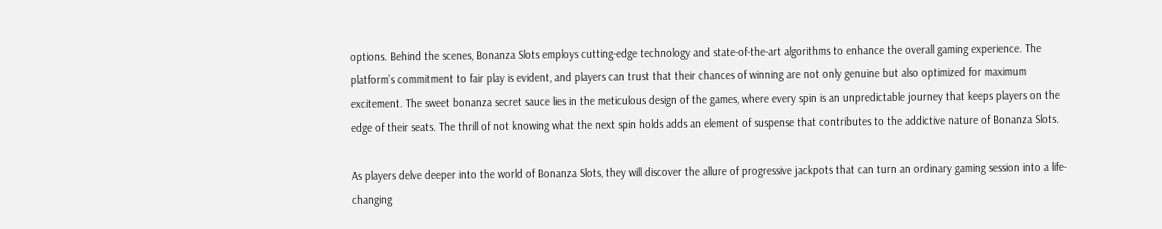options. Behind the scenes, Bonanza Slots employs cutting-edge technology and state-of-the-art algorithms to enhance the overall gaming experience. The platform’s commitment to fair play is evident, and players can trust that their chances of winning are not only genuine but also optimized for maximum excitement. The sweet bonanza secret sauce lies in the meticulous design of the games, where every spin is an unpredictable journey that keeps players on the edge of their seats. The thrill of not knowing what the next spin holds adds an element of suspense that contributes to the addictive nature of Bonanza Slots.

As players delve deeper into the world of Bonanza Slots, they will discover the allure of progressive jackpots that can turn an ordinary gaming session into a life-changing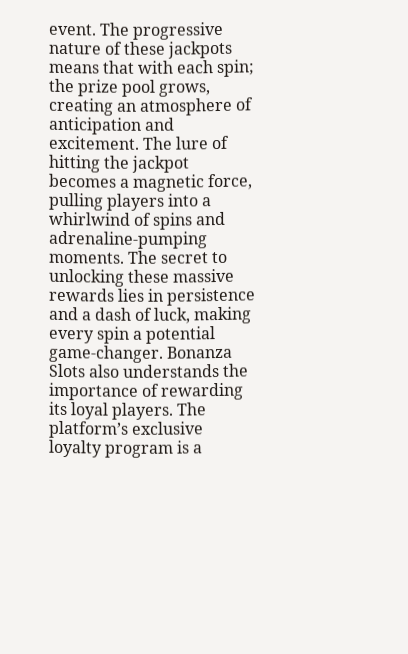event. The progressive nature of these jackpots means that with each spin; the prize pool grows, creating an atmosphere of anticipation and excitement. The lure of hitting the jackpot becomes a magnetic force, pulling players into a whirlwind of spins and adrenaline-pumping moments. The secret to unlocking these massive rewards lies in persistence and a dash of luck, making every spin a potential game-changer. Bonanza Slots also understands the importance of rewarding its loyal players. The platform’s exclusive loyalty program is a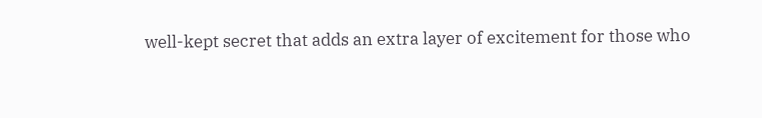well-kept secret that adds an extra layer of excitement for those who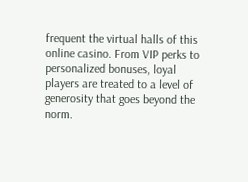frequent the virtual halls of this online casino. From VIP perks to personalized bonuses, loyal players are treated to a level of generosity that goes beyond the norm.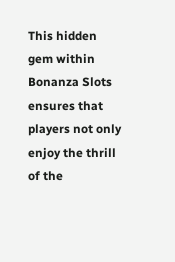This hidden gem within Bonanza Slots ensures that players not only enjoy the thrill of the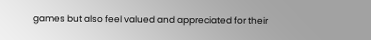games but also feel valued and appreciated for their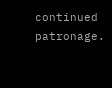continued patronage.